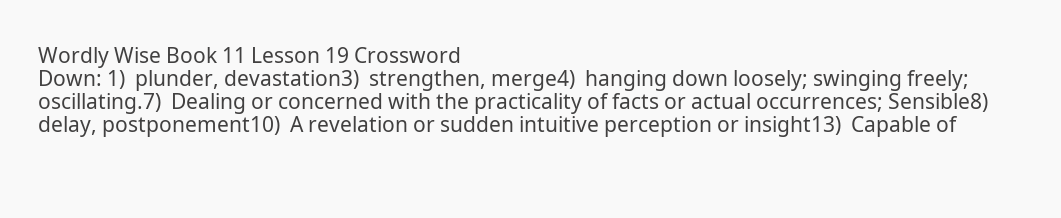Wordly Wise Book 11 Lesson 19 Crossword
Down: 1)  plunder, devastation3)  strengthen, merge4)  hanging down loosely; swinging freely; oscillating.7)  Dealing or concerned with the practicality of facts or actual occurrences; Sensible8)  delay, postponement10)  A revelation or sudden intuitive perception or insight13)  Capable of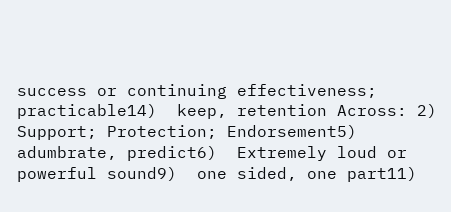success or continuing effectiveness; practicable14)  keep, retention Across: 2)  Support; Protection; Endorsement5)  adumbrate, predict6)  Extremely loud or powerful sound9)  one sided, one part11)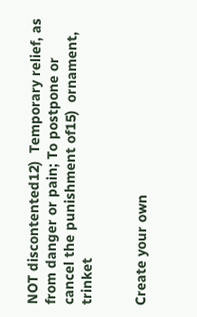NOT discontented12)  Temporary relief, as from danger or pain; To postpone or cancel the punishment of15)  ornament, trinket


Create your own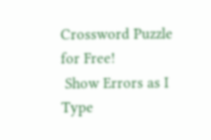Crossword Puzzle for Free!
 Show Errors as I Type